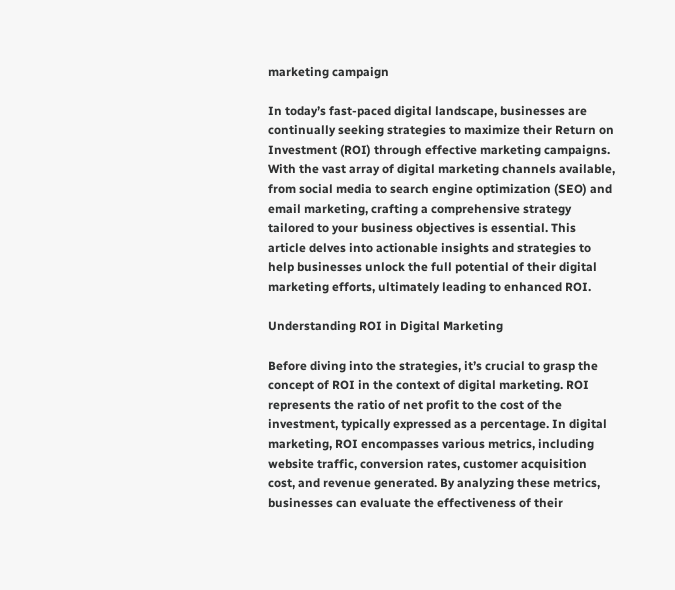marketing campaign

In today’s fast-paced digital landscape, businesses are continually seeking strategies to maximize their Return on Investment (ROI) through effective marketing campaigns. With the vast array of digital marketing channels available, from social media to search engine optimization (SEO) and email marketing, crafting a comprehensive strategy tailored to your business objectives is essential. This article delves into actionable insights and strategies to help businesses unlock the full potential of their digital marketing efforts, ultimately leading to enhanced ROI.

Understanding ROI in Digital Marketing

Before diving into the strategies, it’s crucial to grasp the concept of ROI in the context of digital marketing. ROI represents the ratio of net profit to the cost of the investment, typically expressed as a percentage. In digital marketing, ROI encompasses various metrics, including website traffic, conversion rates, customer acquisition cost, and revenue generated. By analyzing these metrics, businesses can evaluate the effectiveness of their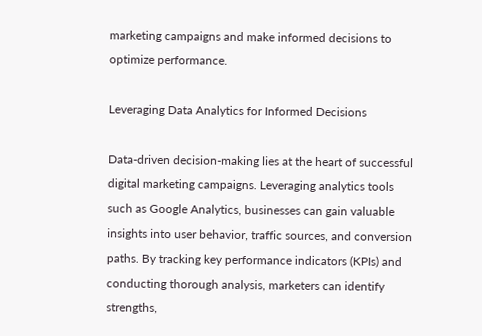marketing campaigns and make informed decisions to optimize performance.

Leveraging Data Analytics for Informed Decisions

Data-driven decision-making lies at the heart of successful digital marketing campaigns. Leveraging analytics tools such as Google Analytics, businesses can gain valuable insights into user behavior, traffic sources, and conversion paths. By tracking key performance indicators (KPIs) and conducting thorough analysis, marketers can identify strengths,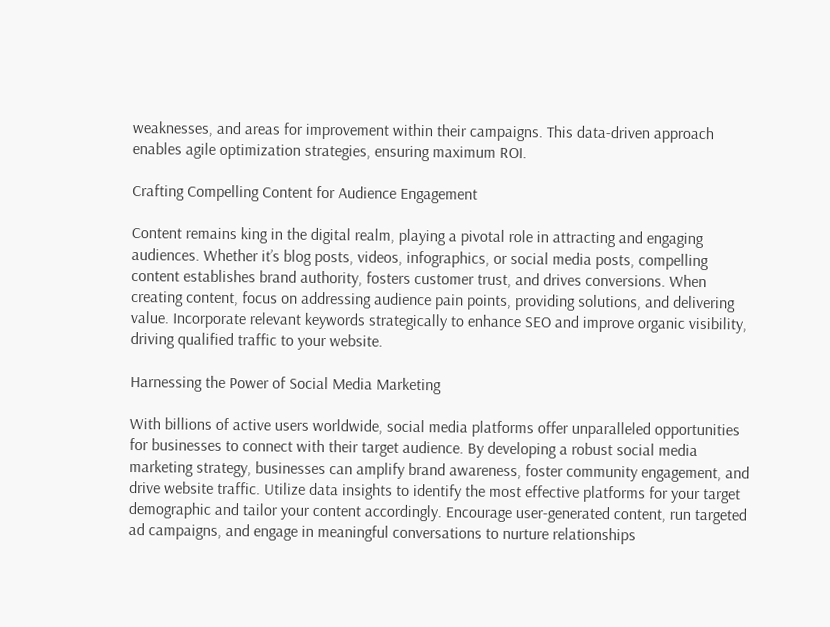weaknesses, and areas for improvement within their campaigns. This data-driven approach enables agile optimization strategies, ensuring maximum ROI.

Crafting Compelling Content for Audience Engagement

Content remains king in the digital realm, playing a pivotal role in attracting and engaging audiences. Whether it’s blog posts, videos, infographics, or social media posts, compelling content establishes brand authority, fosters customer trust, and drives conversions. When creating content, focus on addressing audience pain points, providing solutions, and delivering value. Incorporate relevant keywords strategically to enhance SEO and improve organic visibility, driving qualified traffic to your website.

Harnessing the Power of Social Media Marketing

With billions of active users worldwide, social media platforms offer unparalleled opportunities for businesses to connect with their target audience. By developing a robust social media marketing strategy, businesses can amplify brand awareness, foster community engagement, and drive website traffic. Utilize data insights to identify the most effective platforms for your target demographic and tailor your content accordingly. Encourage user-generated content, run targeted ad campaigns, and engage in meaningful conversations to nurture relationships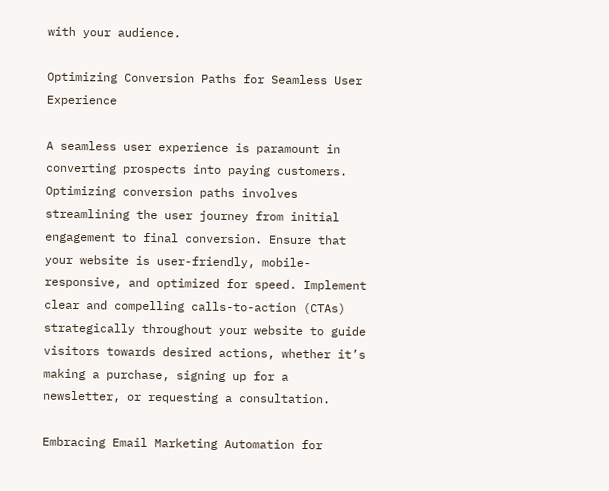with your audience.

Optimizing Conversion Paths for Seamless User Experience

A seamless user experience is paramount in converting prospects into paying customers. Optimizing conversion paths involves streamlining the user journey from initial engagement to final conversion. Ensure that your website is user-friendly, mobile-responsive, and optimized for speed. Implement clear and compelling calls-to-action (CTAs) strategically throughout your website to guide visitors towards desired actions, whether it’s making a purchase, signing up for a newsletter, or requesting a consultation.

Embracing Email Marketing Automation for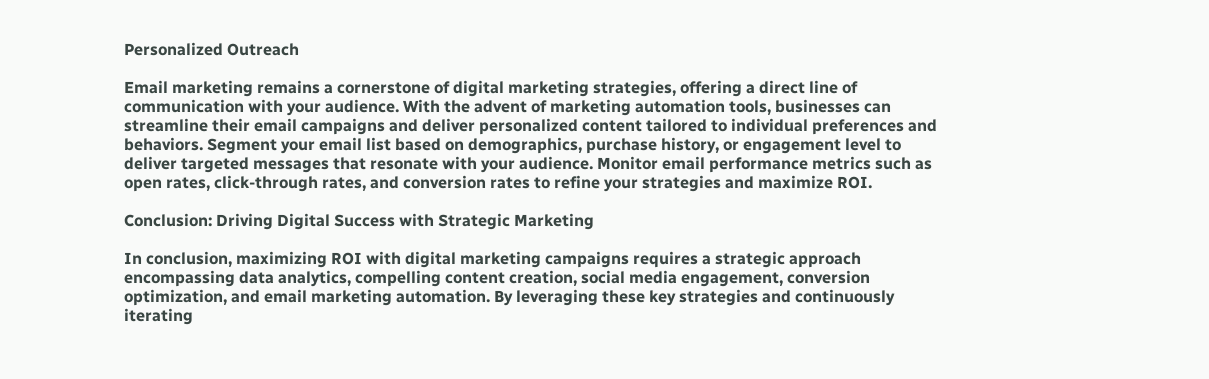Personalized Outreach

Email marketing remains a cornerstone of digital marketing strategies, offering a direct line of communication with your audience. With the advent of marketing automation tools, businesses can streamline their email campaigns and deliver personalized content tailored to individual preferences and behaviors. Segment your email list based on demographics, purchase history, or engagement level to deliver targeted messages that resonate with your audience. Monitor email performance metrics such as open rates, click-through rates, and conversion rates to refine your strategies and maximize ROI.

Conclusion: Driving Digital Success with Strategic Marketing

In conclusion, maximizing ROI with digital marketing campaigns requires a strategic approach encompassing data analytics, compelling content creation, social media engagement, conversion optimization, and email marketing automation. By leveraging these key strategies and continuously iterating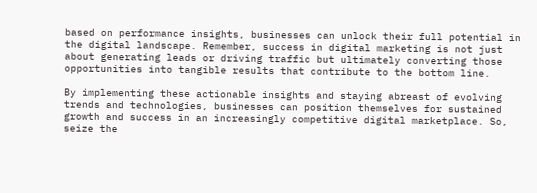based on performance insights, businesses can unlock their full potential in the digital landscape. Remember, success in digital marketing is not just about generating leads or driving traffic but ultimately converting those opportunities into tangible results that contribute to the bottom line.

By implementing these actionable insights and staying abreast of evolving trends and technologies, businesses can position themselves for sustained growth and success in an increasingly competitive digital marketplace. So, seize the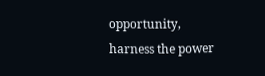opportunity, harness the power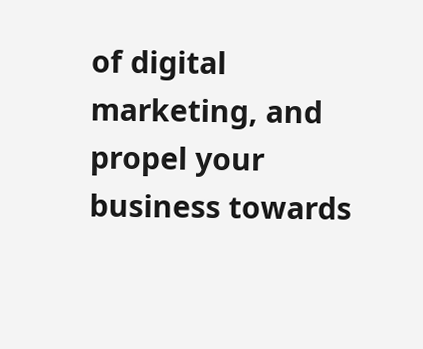of digital marketing, and propel your business towards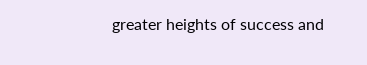greater heights of success and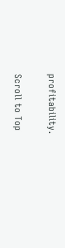profitability.

Scroll to Top